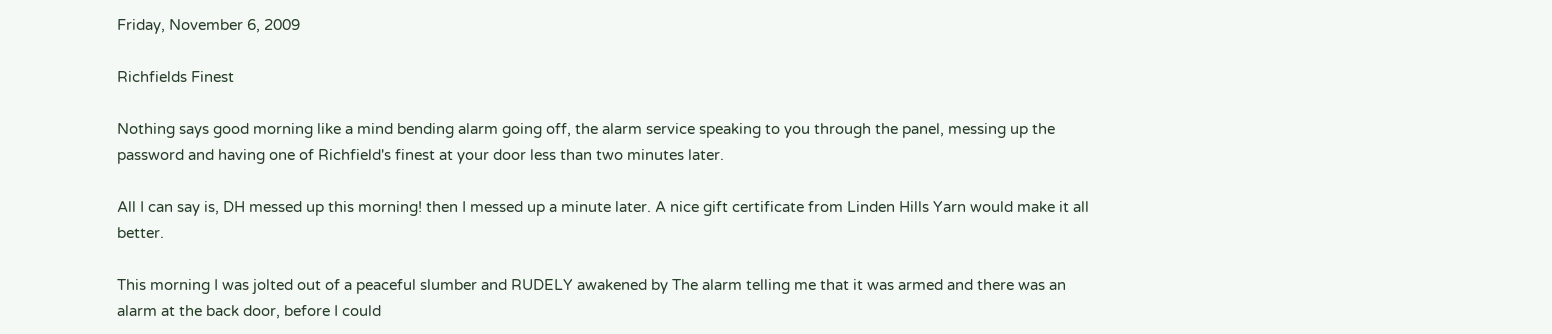Friday, November 6, 2009

Richfields Finest

Nothing says good morning like a mind bending alarm going off, the alarm service speaking to you through the panel, messing up the password and having one of Richfield's finest at your door less than two minutes later.

All I can say is, DH messed up this morning! then I messed up a minute later. A nice gift certificate from Linden Hills Yarn would make it all better.

This morning I was jolted out of a peaceful slumber and RUDELY awakened by The alarm telling me that it was armed and there was an alarm at the back door, before I could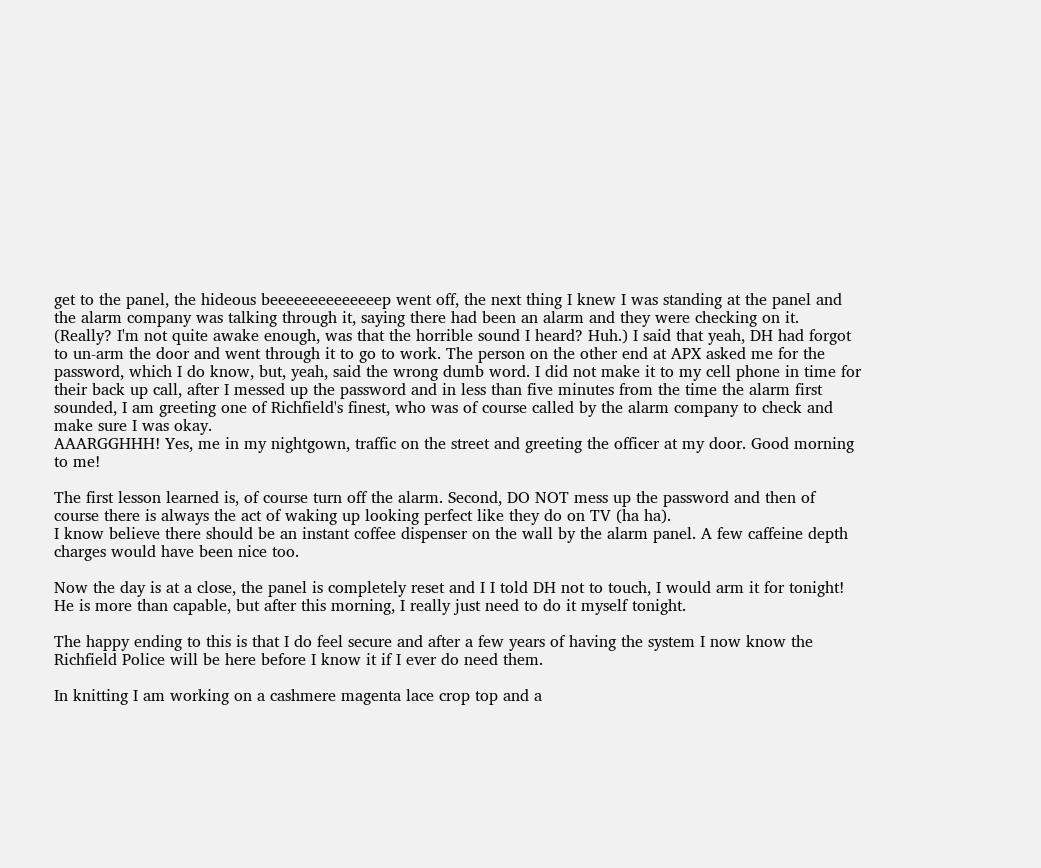get to the panel, the hideous beeeeeeeeeeeeeep went off, the next thing I knew I was standing at the panel and the alarm company was talking through it, saying there had been an alarm and they were checking on it.
(Really? I'm not quite awake enough, was that the horrible sound I heard? Huh.) I said that yeah, DH had forgot to un-arm the door and went through it to go to work. The person on the other end at APX asked me for the password, which I do know, but, yeah, said the wrong dumb word. I did not make it to my cell phone in time for their back up call, after I messed up the password and in less than five minutes from the time the alarm first sounded, I am greeting one of Richfield's finest, who was of course called by the alarm company to check and make sure I was okay.
AAARGGHHH! Yes, me in my nightgown, traffic on the street and greeting the officer at my door. Good morning to me!

The first lesson learned is, of course turn off the alarm. Second, DO NOT mess up the password and then of course there is always the act of waking up looking perfect like they do on TV (ha ha).
I know believe there should be an instant coffee dispenser on the wall by the alarm panel. A few caffeine depth charges would have been nice too.

Now the day is at a close, the panel is completely reset and I I told DH not to touch, I would arm it for tonight! He is more than capable, but after this morning, I really just need to do it myself tonight.

The happy ending to this is that I do feel secure and after a few years of having the system I now know the Richfield Police will be here before I know it if I ever do need them.

In knitting I am working on a cashmere magenta lace crop top and a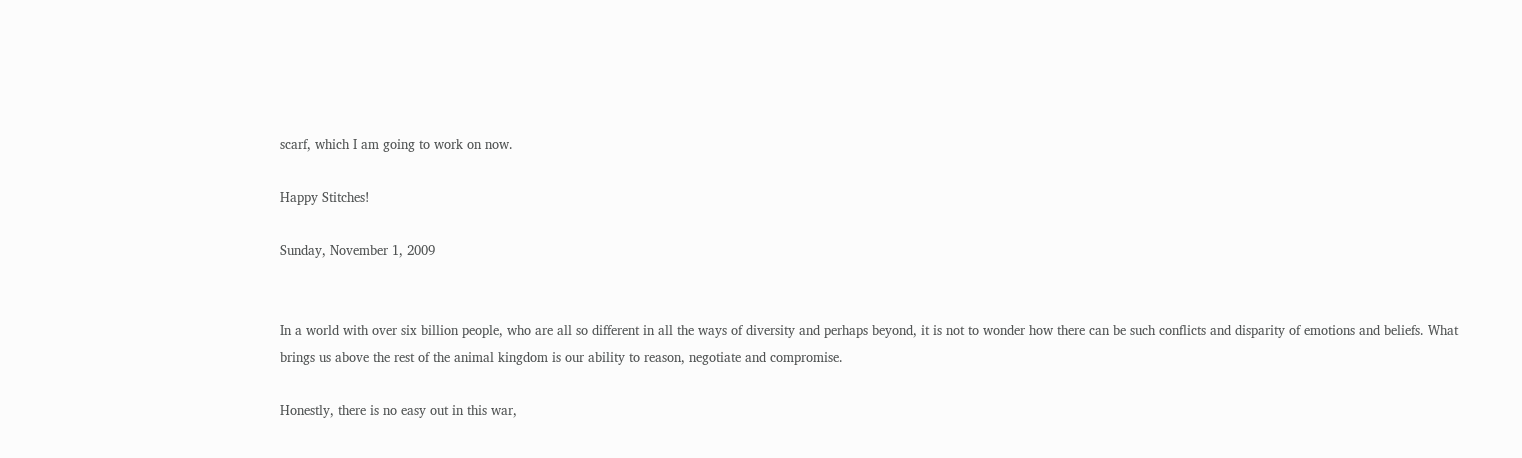scarf, which I am going to work on now.

Happy Stitches!

Sunday, November 1, 2009


In a world with over six billion people, who are all so different in all the ways of diversity and perhaps beyond, it is not to wonder how there can be such conflicts and disparity of emotions and beliefs. What brings us above the rest of the animal kingdom is our ability to reason, negotiate and compromise.

Honestly, there is no easy out in this war,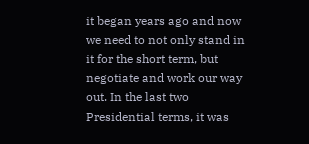it began years ago and now we need to not only stand in it for the short term, but negotiate and work our way out. In the last two Presidential terms, it was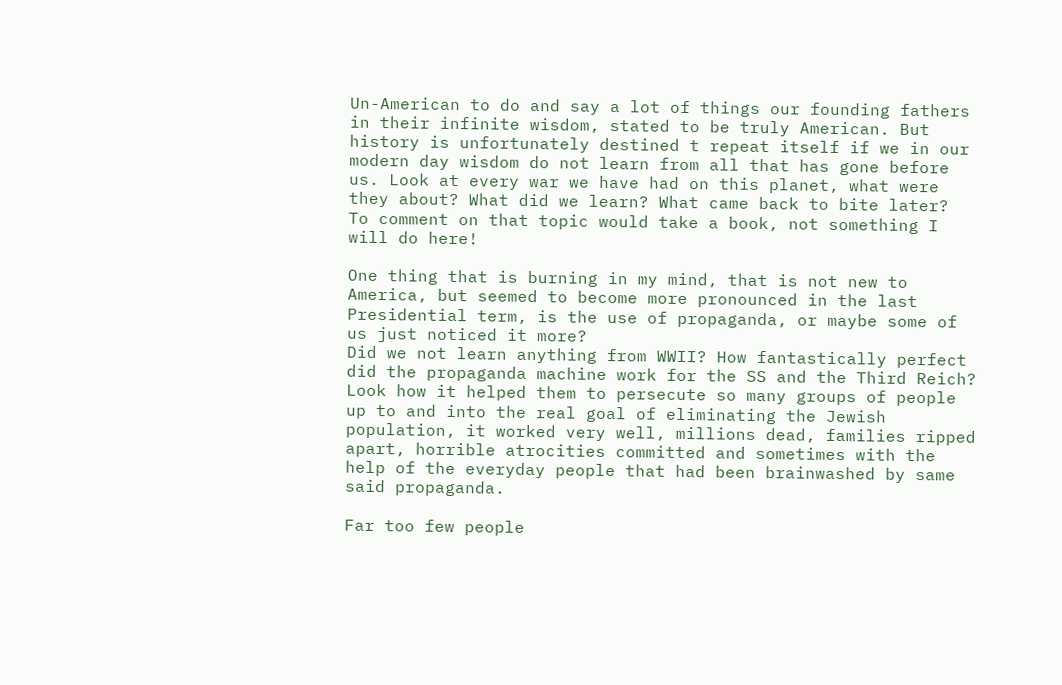Un-American to do and say a lot of things our founding fathers in their infinite wisdom, stated to be truly American. But history is unfortunately destined t repeat itself if we in our modern day wisdom do not learn from all that has gone before us. Look at every war we have had on this planet, what were they about? What did we learn? What came back to bite later?
To comment on that topic would take a book, not something I will do here!

One thing that is burning in my mind, that is not new to America, but seemed to become more pronounced in the last Presidential term, is the use of propaganda, or maybe some of us just noticed it more?
Did we not learn anything from WWII? How fantastically perfect did the propaganda machine work for the SS and the Third Reich? Look how it helped them to persecute so many groups of people up to and into the real goal of eliminating the Jewish population, it worked very well, millions dead, families ripped apart, horrible atrocities committed and sometimes with the help of the everyday people that had been brainwashed by same said propaganda.

Far too few people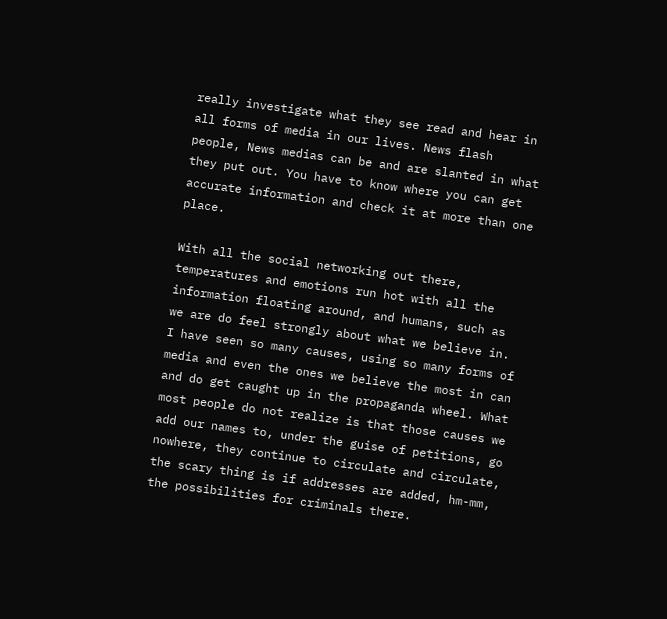really investigate what they see read and hear in all forms of media in our lives. News flash people, News medias can be and are slanted in what they put out. You have to know where you can get accurate information and check it at more than one place.

With all the social networking out there, temperatures and emotions run hot with all the information floating around, and humans, such as we are do feel strongly about what we believe in. I have seen so many causes, using so many forms of media and even the ones we believe the most in can and do get caught up in the propaganda wheel. What most people do not realize is that those causes we add our names to, under the guise of petitions, go nowhere, they continue to circulate and circulate, the scary thing is if addresses are added, hm-mm, the possibilities for criminals there.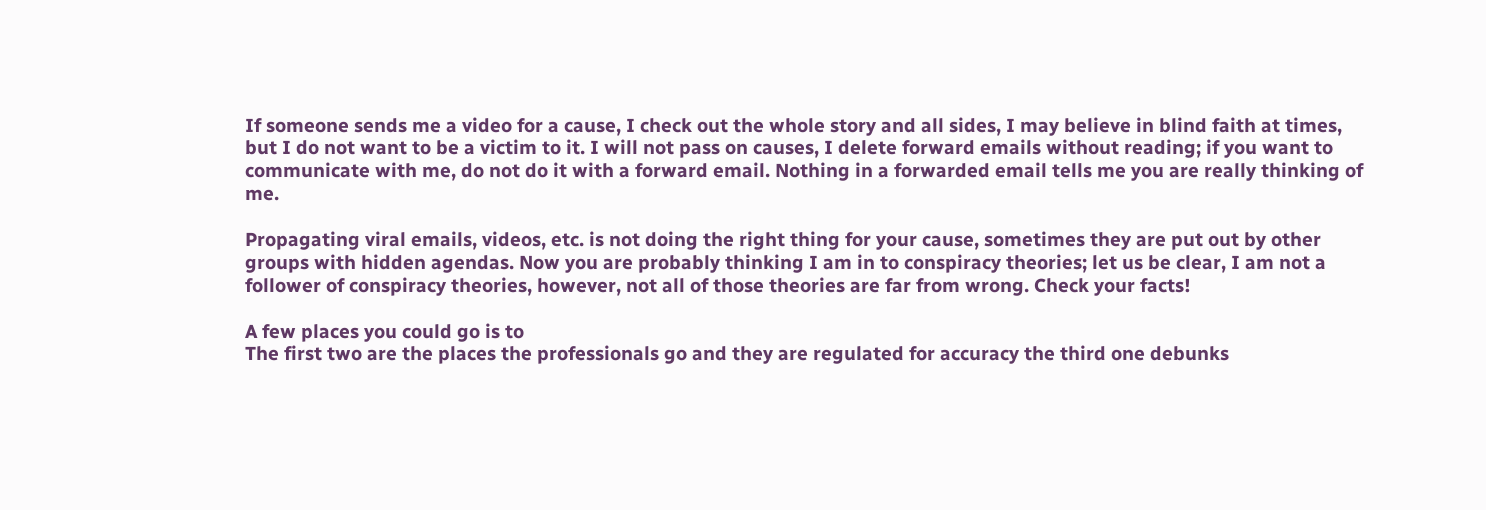If someone sends me a video for a cause, I check out the whole story and all sides, I may believe in blind faith at times, but I do not want to be a victim to it. I will not pass on causes, I delete forward emails without reading; if you want to communicate with me, do not do it with a forward email. Nothing in a forwarded email tells me you are really thinking of me.

Propagating viral emails, videos, etc. is not doing the right thing for your cause, sometimes they are put out by other groups with hidden agendas. Now you are probably thinking I am in to conspiracy theories; let us be clear, I am not a follower of conspiracy theories, however, not all of those theories are far from wrong. Check your facts!

A few places you could go is to
The first two are the places the professionals go and they are regulated for accuracy the third one debunks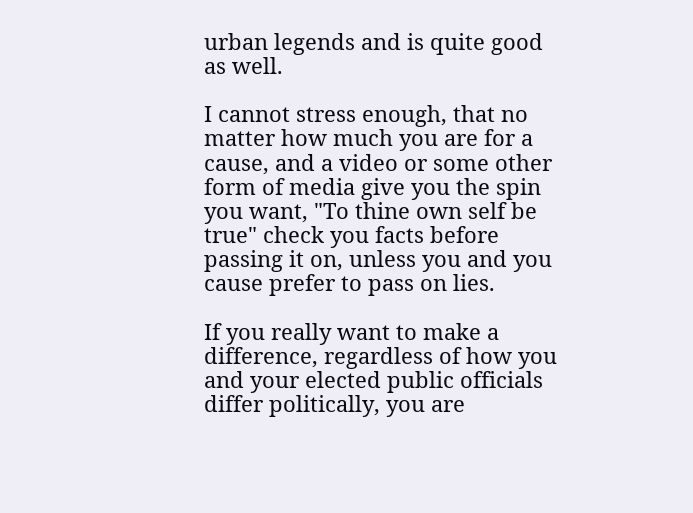urban legends and is quite good as well.

I cannot stress enough, that no matter how much you are for a cause, and a video or some other form of media give you the spin you want, "To thine own self be true" check you facts before passing it on, unless you and you cause prefer to pass on lies.

If you really want to make a difference, regardless of how you and your elected public officials differ politically, you are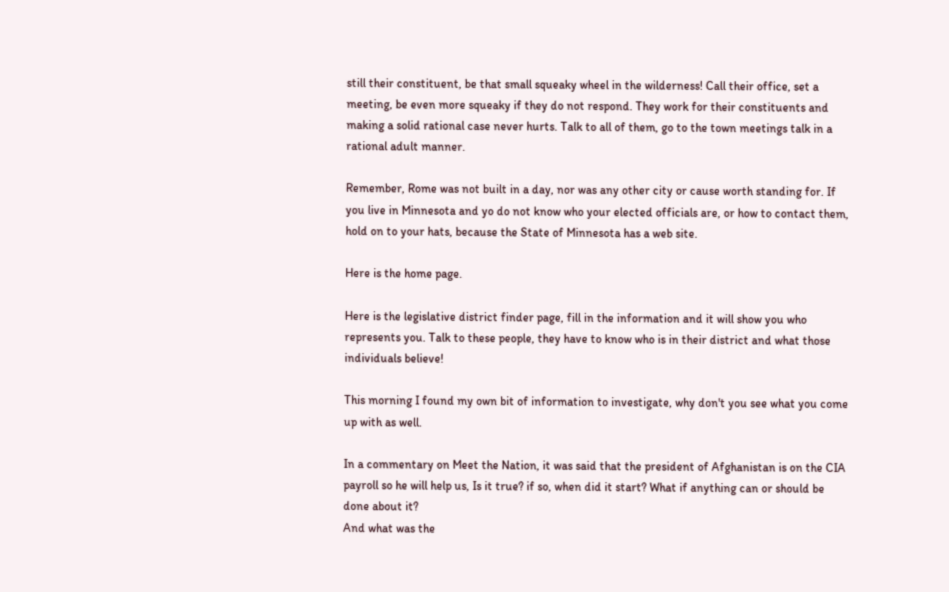still their constituent, be that small squeaky wheel in the wilderness! Call their office, set a meeting, be even more squeaky if they do not respond. They work for their constituents and making a solid rational case never hurts. Talk to all of them, go to the town meetings talk in a rational adult manner.

Remember, Rome was not built in a day, nor was any other city or cause worth standing for. If you live in Minnesota and yo do not know who your elected officials are, or how to contact them, hold on to your hats, because the State of Minnesota has a web site.

Here is the home page.

Here is the legislative district finder page, fill in the information and it will show you who represents you. Talk to these people, they have to know who is in their district and what those individuals believe!

This morning I found my own bit of information to investigate, why don't you see what you come up with as well.

In a commentary on Meet the Nation, it was said that the president of Afghanistan is on the CIA payroll so he will help us, Is it true? if so, when did it start? What if anything can or should be done about it?
And what was the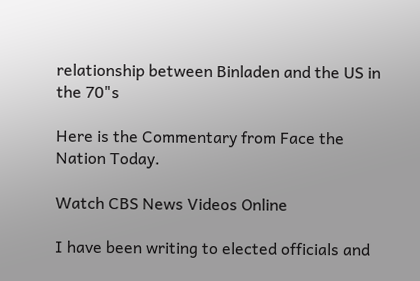relationship between Binladen and the US in the 70"s

Here is the Commentary from Face the Nation Today.

Watch CBS News Videos Online

I have been writing to elected officials and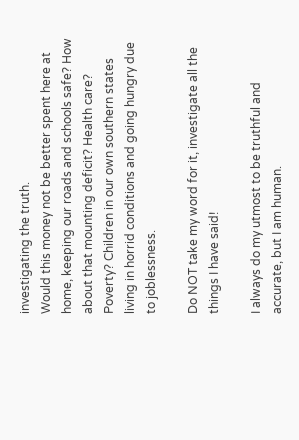investigating the truth.
Would this money not be better spent here at home, keeping our roads and schools safe? How about that mounting deficit? Health care? Poverty? Children in our own southern states living in horrid conditions and going hungry due to joblessness.

Do NOT take my word for it, investigate all the things I have said!

I always do my utmost to be truthful and accurate, but I am human.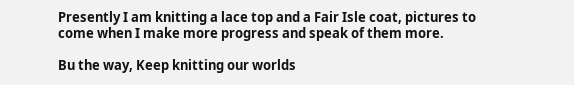Presently I am knitting a lace top and a Fair Isle coat, pictures to come when I make more progress and speak of them more.

Bu the way, Keep knitting our worlds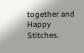together and Happy Stitches.